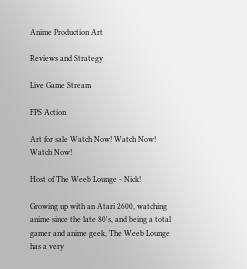Anime Production Art

Reviews and Strategy

Live Game Stream

FPS Action

Art for sale Watch Now! Watch Now! Watch Now!

Host of The Weeb Lounge - Nick!

Growing up with an Atari 2600, watching anime since the late 80's, and being a total gamer and anime geek, The Weeb Lounge has a very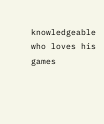knowledgeable who loves his games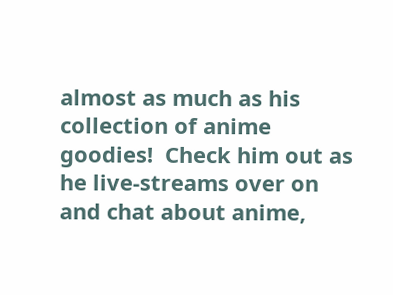almost as much as his collection of anime goodies!  Check him out as he live-streams over on and chat about anime,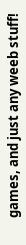games, and just any weeb stuff!